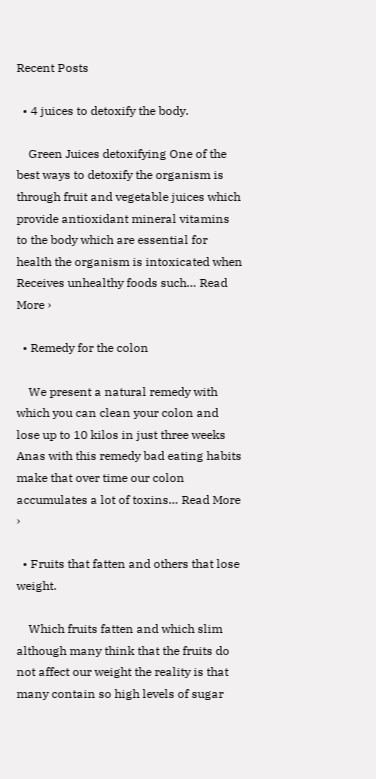Recent Posts

  • 4 juices to detoxify the body.

    Green Juices detoxifying One of the best ways to detoxify the organism is through fruit and vegetable juices which provide antioxidant mineral vitamins to the body which are essential for health the organism is intoxicated when Receives unhealthy foods such… Read More ›

  • Remedy for the colon

    We present a natural remedy with which you can clean your colon and lose up to 10 kilos in just three weeks Anas with this remedy bad eating habits make that over time our colon accumulates a lot of toxins… Read More ›

  • Fruits that fatten and others that lose weight.

    Which fruits fatten and which slim although many think that the fruits do not affect our weight the reality is that many contain so high levels of sugar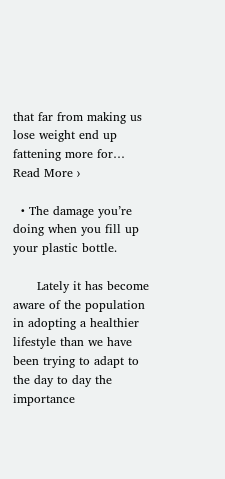that far from making us lose weight end up fattening more for… Read More ›

  • The damage you’re doing when you fill up your plastic bottle.

      Lately it has become aware of the population in adopting a healthier lifestyle than we have been trying to adapt to the day to day the importance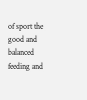of sport the good and balanced feeding and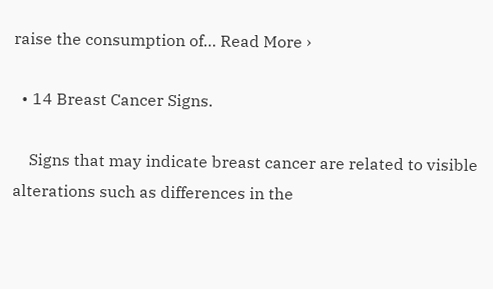raise the consumption of… Read More ›

  • 14 Breast Cancer Signs.

    Signs that may indicate breast cancer are related to visible alterations such as differences in the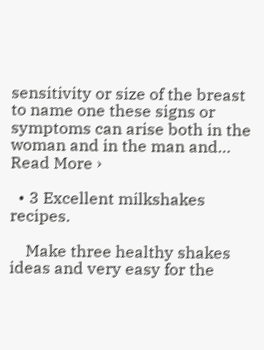sensitivity or size of the breast to name one these signs or symptoms can arise both in the woman and in the man and… Read More ›

  • 3 Excellent milkshakes recipes.

    Make three healthy shakes ideas and very easy for the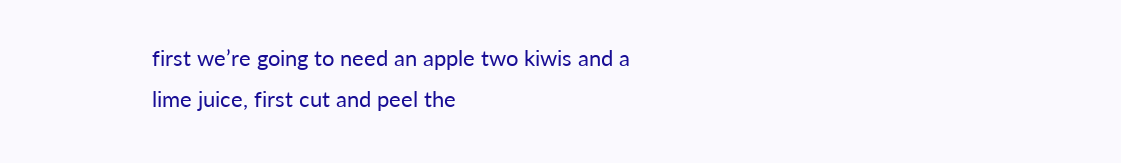first we’re going to need an apple two kiwis and a lime juice, first cut and peel the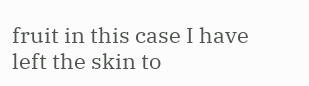fruit in this case I have left the skin to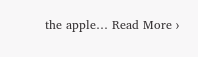the apple… Read More ›